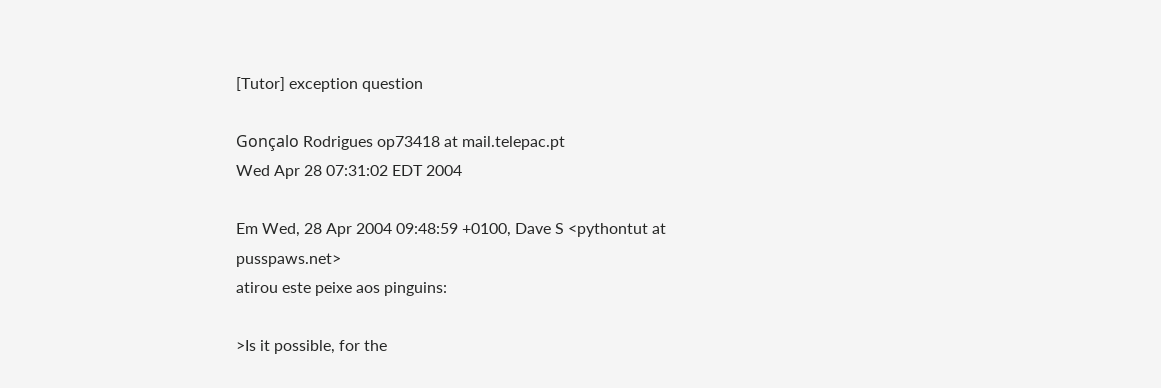[Tutor] exception question

Gonçalo Rodrigues op73418 at mail.telepac.pt
Wed Apr 28 07:31:02 EDT 2004

Em Wed, 28 Apr 2004 09:48:59 +0100, Dave S <pythontut at pusspaws.net>
atirou este peixe aos pinguins:

>Is it possible, for the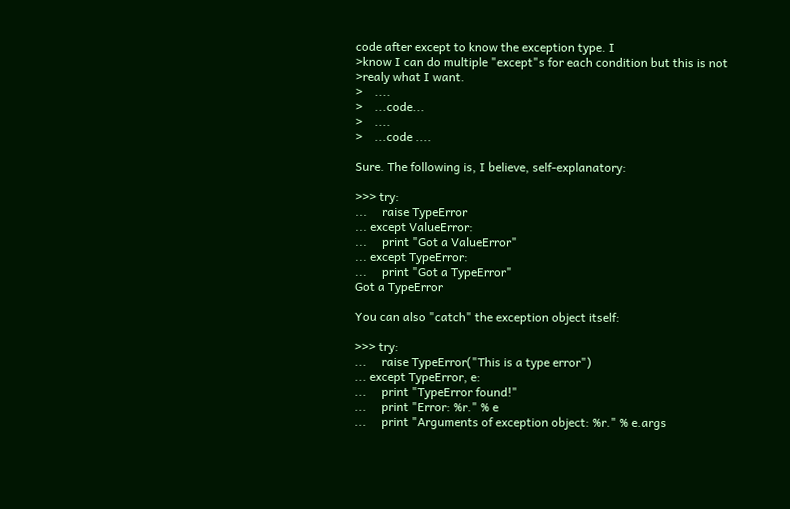code after except to know the exception type. I
>know I can do multiple "except"s for each condition but this is not
>realy what I want.
>    ....
>    ...code...
>    ....
>    ...code ....

Sure. The following is, I believe, self-explanatory:

>>> try:
...     raise TypeError
... except ValueError:
...     print "Got a ValueError"
... except TypeError:
...     print "Got a TypeError"
Got a TypeError

You can also "catch" the exception object itself:

>>> try:
...     raise TypeError("This is a type error")
... except TypeError, e:
...     print "TypeError found!"
...     print "Error: %r." % e
...     print "Arguments of exception object: %r." % e.args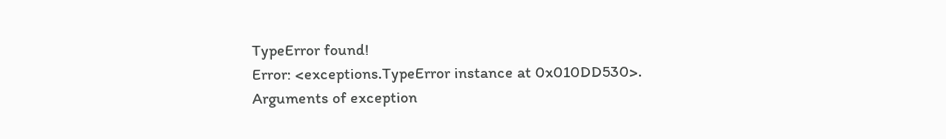TypeError found!
Error: <exceptions.TypeError instance at 0x010DD530>.
Arguments of exception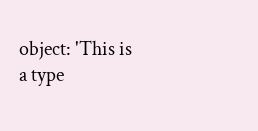object: 'This is a type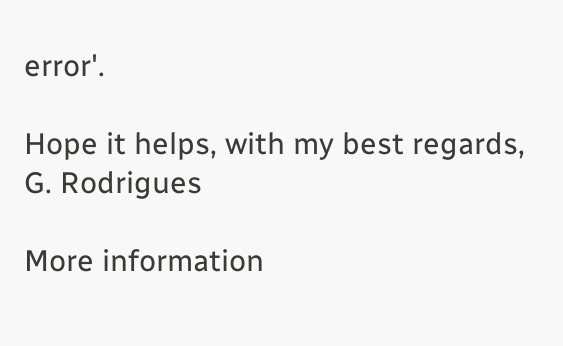error'.

Hope it helps, with my best regards,
G. Rodrigues

More information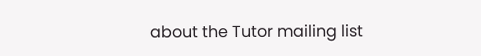about the Tutor mailing list